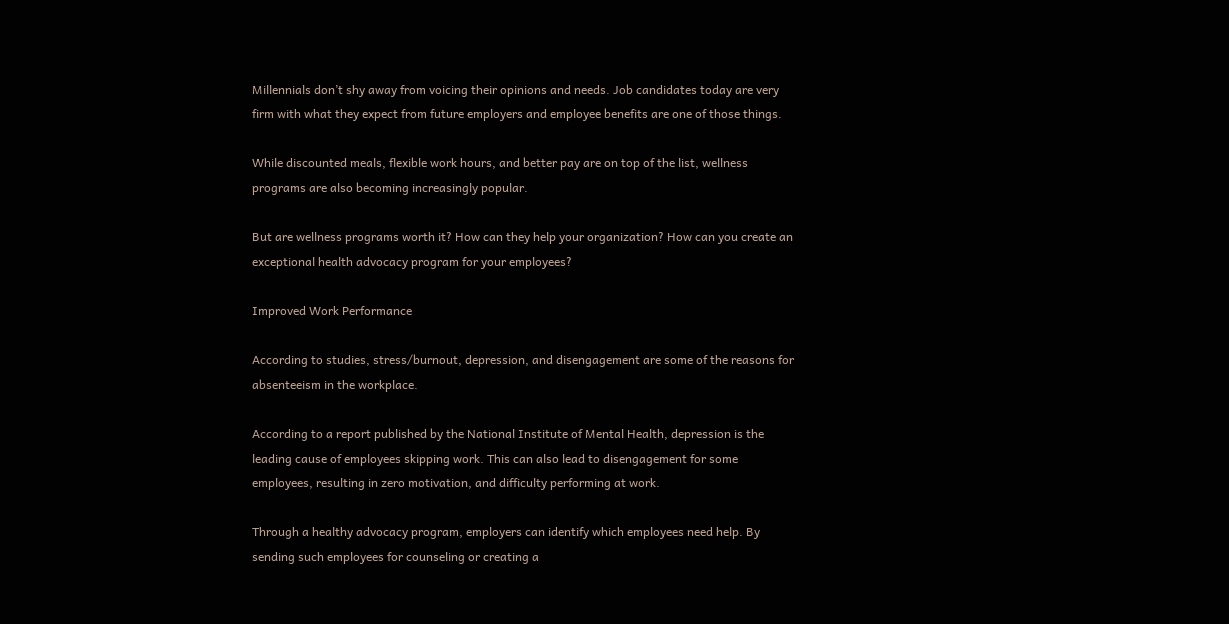Millennials don’t shy away from voicing their opinions and needs. Job candidates today are very firm with what they expect from future employers and employee benefits are one of those things.

While discounted meals, flexible work hours, and better pay are on top of the list, wellness programs are also becoming increasingly popular.

But are wellness programs worth it? How can they help your organization? How can you create an exceptional health advocacy program for your employees?

Improved Work Performance

According to studies, stress/burnout, depression, and disengagement are some of the reasons for absenteeism in the workplace.

According to a report published by the National Institute of Mental Health, depression is the leading cause of employees skipping work. This can also lead to disengagement for some employees, resulting in zero motivation, and difficulty performing at work.

Through a healthy advocacy program, employers can identify which employees need help. By sending such employees for counseling or creating a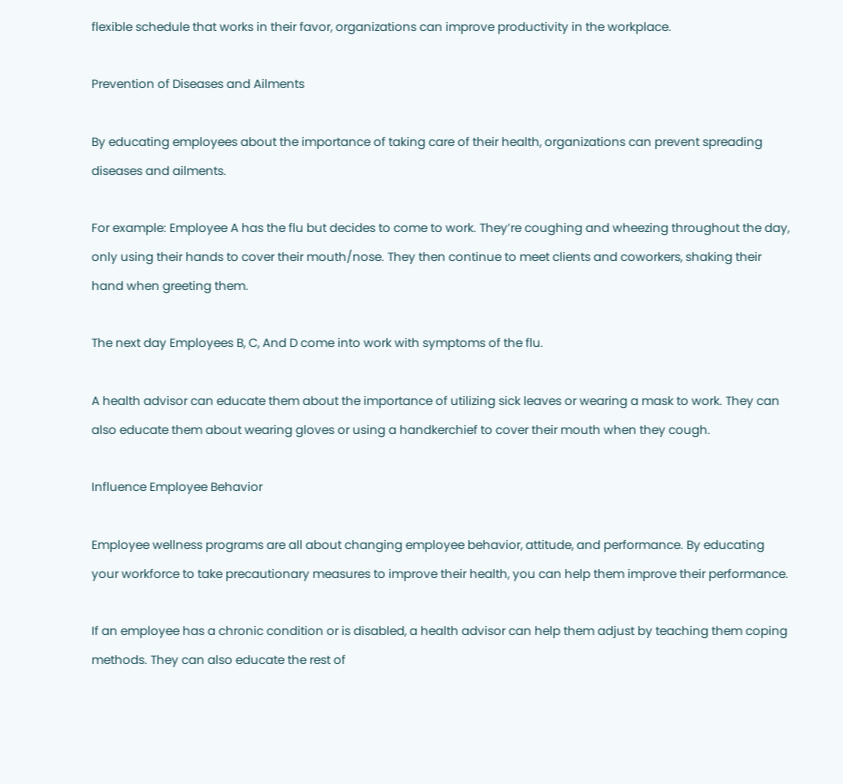flexible schedule that works in their favor, organizations can improve productivity in the workplace.

Prevention of Diseases and Ailments

By educating employees about the importance of taking care of their health, organizations can prevent spreading diseases and ailments.

For example: Employee A has the flu but decides to come to work. They’re coughing and wheezing throughout the day, only using their hands to cover their mouth/nose. They then continue to meet clients and coworkers, shaking their hand when greeting them.

The next day Employees B, C, And D come into work with symptoms of the flu.

A health advisor can educate them about the importance of utilizing sick leaves or wearing a mask to work. They can also educate them about wearing gloves or using a handkerchief to cover their mouth when they cough.

Influence Employee Behavior

Employee wellness programs are all about changing employee behavior, attitude, and performance. By educating your workforce to take precautionary measures to improve their health, you can help them improve their performance.

If an employee has a chronic condition or is disabled, a health advisor can help them adjust by teaching them coping methods. They can also educate the rest of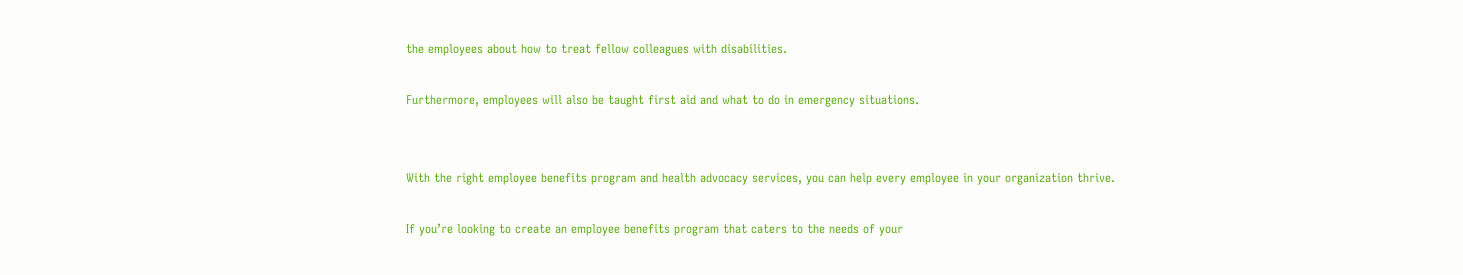the employees about how to treat fellow colleagues with disabilities.

Furthermore, employees will also be taught first aid and what to do in emergency situations.


With the right employee benefits program and health advocacy services, you can help every employee in your organization thrive.

If you’re looking to create an employee benefits program that caters to the needs of your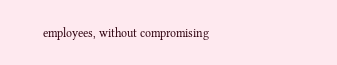employees, without compromising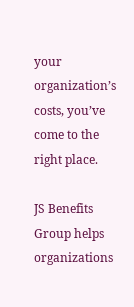your organization’s costs, you’ve come to the right place.

JS Benefits Group helps organizations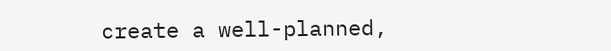create a well-planned,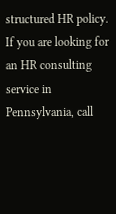structured HR policy. If you are looking for an HR consulting service in Pennsylvania, call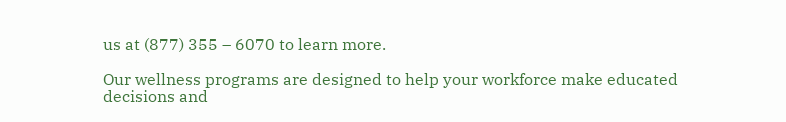us at (877) 355 – 6070 to learn more.

Our wellness programs are designed to help your workforce make educated decisions and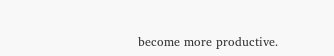become more productive.